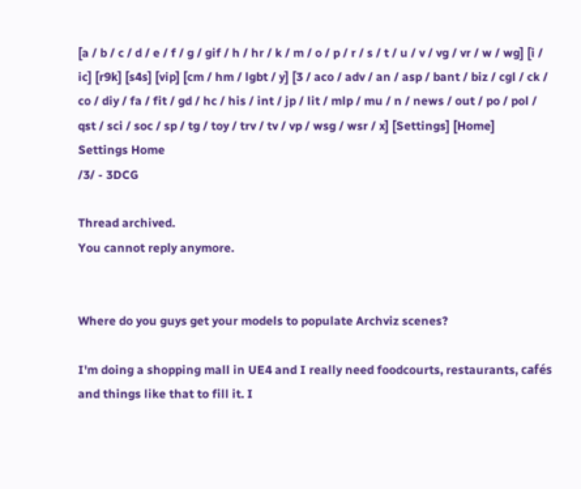[a / b / c / d / e / f / g / gif / h / hr / k / m / o / p / r / s / t / u / v / vg / vr / w / wg] [i / ic] [r9k] [s4s] [vip] [cm / hm / lgbt / y] [3 / aco / adv / an / asp / bant / biz / cgl / ck / co / diy / fa / fit / gd / hc / his / int / jp / lit / mlp / mu / n / news / out / po / pol / qst / sci / soc / sp / tg / toy / trv / tv / vp / wsg / wsr / x] [Settings] [Home]
Settings Home
/3/ - 3DCG

Thread archived.
You cannot reply anymore.


Where do you guys get your models to populate Archviz scenes?

I'm doing a shopping mall in UE4 and I really need foodcourts, restaurants, cafés and things like that to fill it. I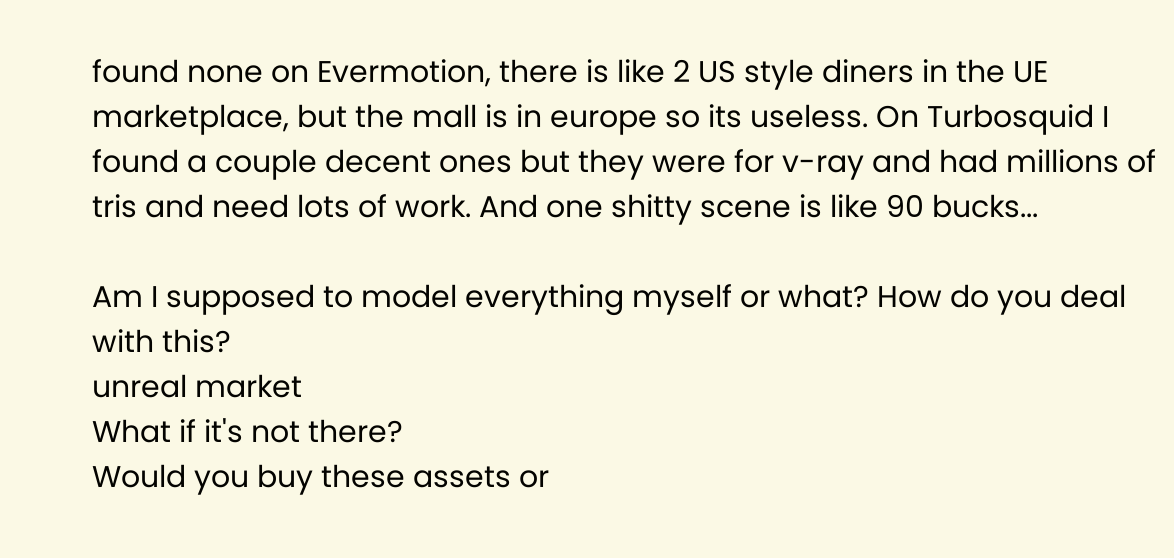found none on Evermotion, there is like 2 US style diners in the UE marketplace, but the mall is in europe so its useless. On Turbosquid I found a couple decent ones but they were for v-ray and had millions of tris and need lots of work. And one shitty scene is like 90 bucks...

Am I supposed to model everything myself or what? How do you deal with this?
unreal market
What if it's not there?
Would you buy these assets or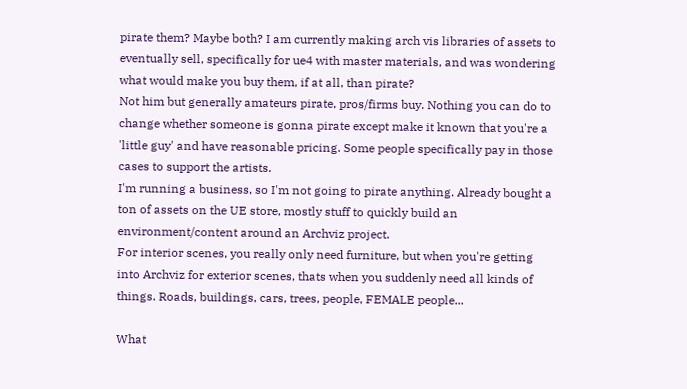pirate them? Maybe both? I am currently making arch vis libraries of assets to eventually sell, specifically for ue4 with master materials, and was wondering what would make you buy them, if at all, than pirate?
Not him but generally amateurs pirate, pros/firms buy. Nothing you can do to change whether someone is gonna pirate except make it known that you're a 'little guy' and have reasonable pricing. Some people specifically pay in those cases to support the artists.
I'm running a business, so I'm not going to pirate anything. Already bought a ton of assets on the UE store, mostly stuff to quickly build an environment/content around an Archviz project.
For interior scenes, you really only need furniture, but when you're getting into Archviz for exterior scenes, thats when you suddenly need all kinds of things. Roads, buildings, cars, trees, people, FEMALE people...

What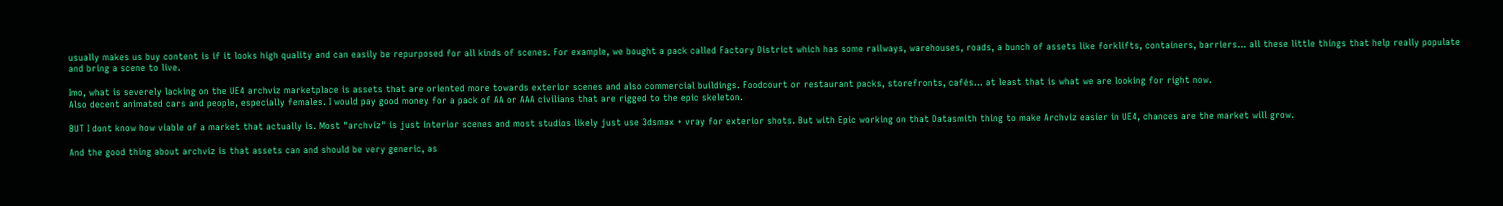usually makes us buy content is if it looks high quality and can easily be repurposed for all kinds of scenes. For example, we bought a pack called Factory District which has some railways, warehouses, roads, a bunch of assets like forklifts, containers, barriers... all these little things that help really populate and bring a scene to live.

Imo, what is severely lacking on the UE4 archviz marketplace is assets that are oriented more towards exterior scenes and also commercial buildings. Foodcourt or restaurant packs, storefronts, cafés... at least that is what we are looking for right now.
Also decent animated cars and people, especially females. I would pay good money for a pack of AA or AAA civilians that are rigged to the epic skeleton.

BUT I dont know how viable of a market that actually is. Most "archviz" is just interior scenes and most studios likely just use 3dsmax + vray for exterior shots. But with Epic working on that Datasmith thing to make Archviz easier in UE4, chances are the market will grow.

And the good thing about archviz is that assets can and should be very generic, as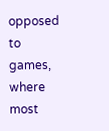opposed to games, where most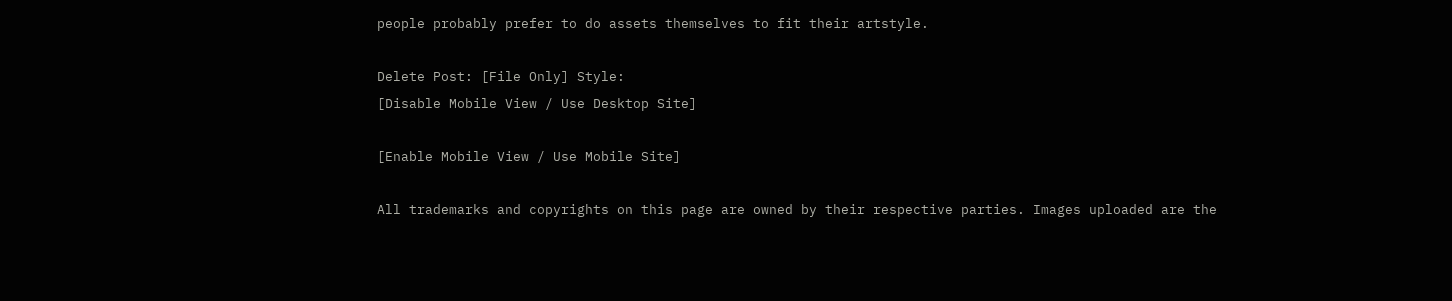people probably prefer to do assets themselves to fit their artstyle.

Delete Post: [File Only] Style:
[Disable Mobile View / Use Desktop Site]

[Enable Mobile View / Use Mobile Site]

All trademarks and copyrights on this page are owned by their respective parties. Images uploaded are the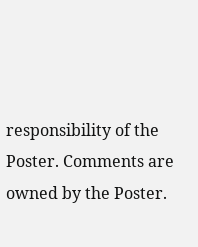responsibility of the Poster. Comments are owned by the Poster.